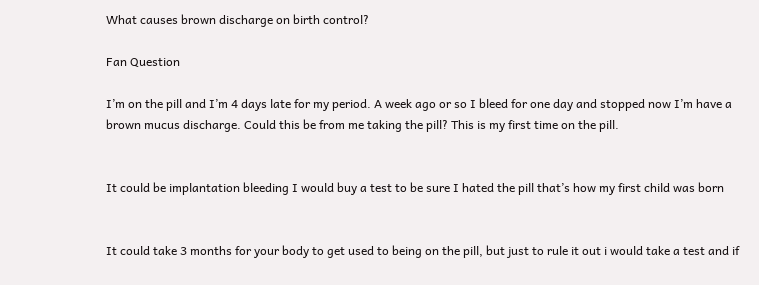What causes brown discharge on birth control?

Fan Question

I’m on the pill and I’m 4 days late for my period. A week ago or so I bleed for one day and stopped now I’m have a brown mucus discharge. Could this be from me taking the pill? This is my first time on the pill.


It could be implantation bleeding I would buy a test to be sure I hated the pill that’s how my first child was born


It could take 3 months for your body to get used to being on the pill, but just to rule it out i would take a test and if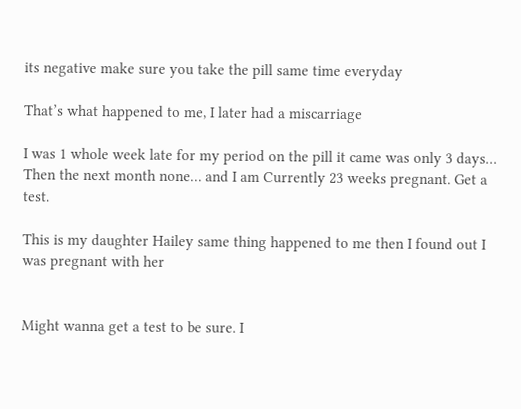its negative make sure you take the pill same time everyday

That’s what happened to me, I later had a miscarriage

I was 1 whole week late for my period on the pill it came was only 3 days… Then the next month none… and I am Currently 23 weeks pregnant. Get a test.

This is my daughter Hailey same thing happened to me then I found out I was pregnant with her


Might wanna get a test to be sure. I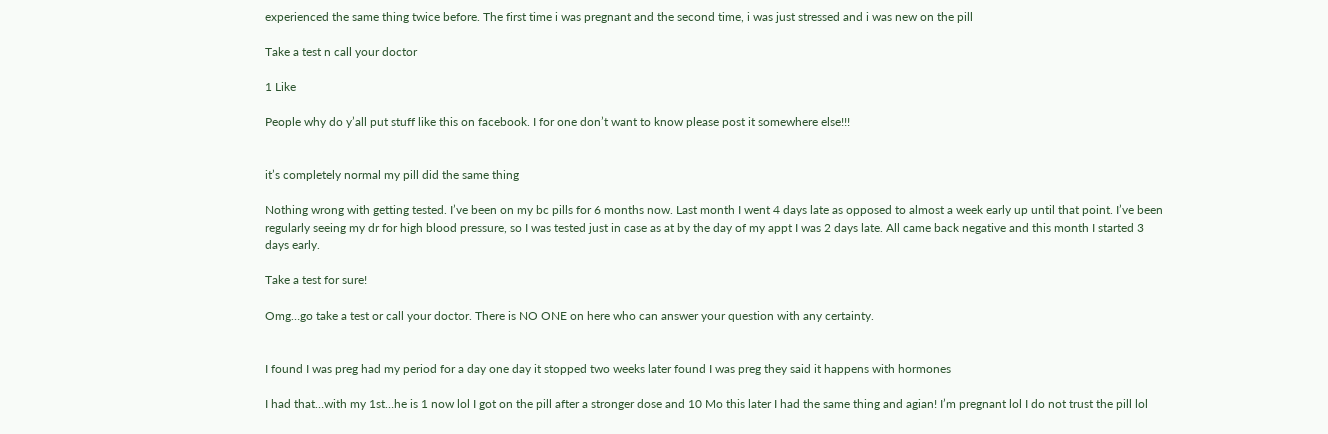experienced the same thing twice before. The first time i was pregnant and the second time, i was just stressed and i was new on the pill

Take a test n call your doctor

1 Like

People why do y’all put stuff like this on facebook. I for one don’t want to know please post it somewhere else!!!


it’s completely normal my pill did the same thing

Nothing wrong with getting tested. I’ve been on my bc pills for 6 months now. Last month I went 4 days late as opposed to almost a week early up until that point. I’ve been regularly seeing my dr for high blood pressure, so I was tested just in case as at by the day of my appt I was 2 days late. All came back negative and this month I started 3 days early.

Take a test for sure!

Omg…go take a test or call your doctor. There is NO ONE on here who can answer your question with any certainty.


I found I was preg had my period for a day one day it stopped two weeks later found I was preg they said it happens with hormones

I had that…with my 1st…he is 1 now lol I got on the pill after a stronger dose and 10 Mo this later I had the same thing and agian! I’m pregnant lol I do not trust the pill lol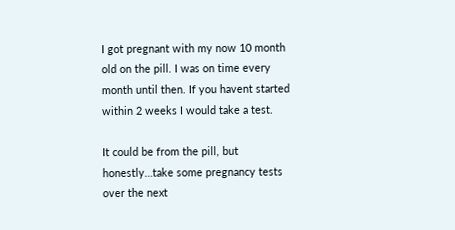I got pregnant with my now 10 month old on the pill. I was on time every month until then. If you havent started within 2 weeks I would take a test.

It could be from the pill, but honestly…take some pregnancy tests over the next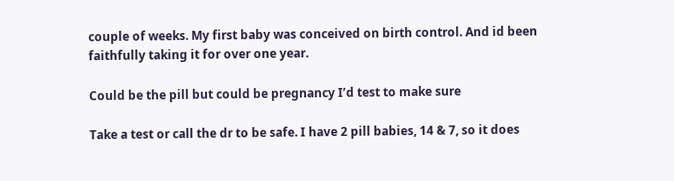couple of weeks. My first baby was conceived on birth control. And id been faithfully taking it for over one year.

Could be the pill but could be pregnancy I’d test to make sure

Take a test or call the dr to be safe. I have 2 pill babies, 14 & 7, so it does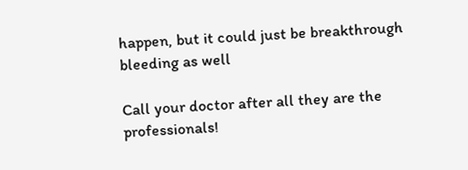happen, but it could just be breakthrough bleeding as well

Call your doctor after all they are the professionals!